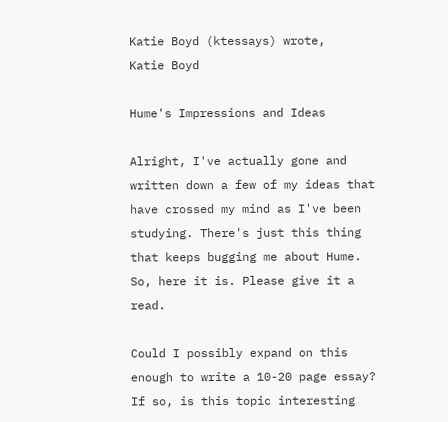Katie Boyd (ktessays) wrote,
Katie Boyd

Hume's Impressions and Ideas

Alright, I've actually gone and written down a few of my ideas that have crossed my mind as I've been studying. There's just this thing that keeps bugging me about Hume. So, here it is. Please give it a read.

Could I possibly expand on this enough to write a 10-20 page essay?
If so, is this topic interesting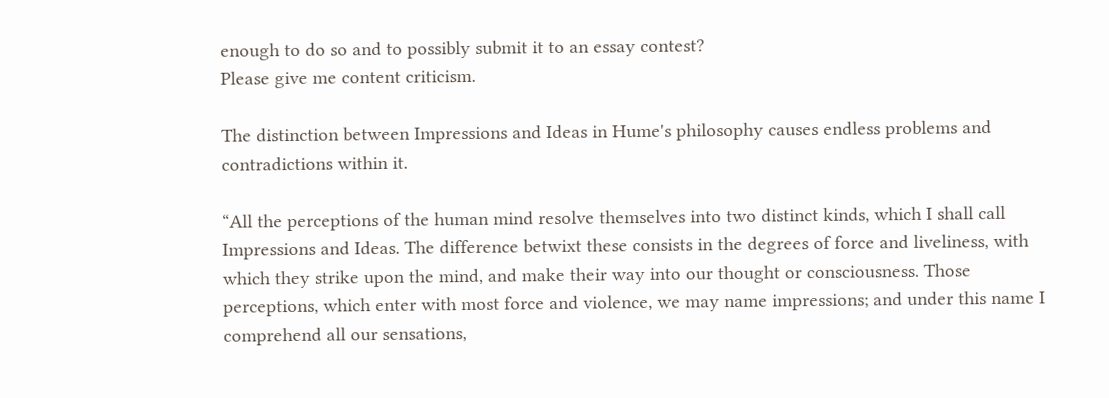enough to do so and to possibly submit it to an essay contest?
Please give me content criticism.

The distinction between Impressions and Ideas in Hume's philosophy causes endless problems and contradictions within it.

“All the perceptions of the human mind resolve themselves into two distinct kinds, which I shall call Impressions and Ideas. The difference betwixt these consists in the degrees of force and liveliness, with which they strike upon the mind, and make their way into our thought or consciousness. Those perceptions, which enter with most force and violence, we may name impressions; and under this name I comprehend all our sensations,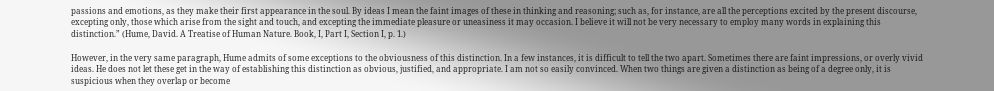passions and emotions, as they make their first appearance in the soul. By ideas I mean the faint images of these in thinking and reasoning; such as, for instance, are all the perceptions excited by the present discourse, excepting only, those which arise from the sight and touch, and excepting the immediate pleasure or uneasiness it may occasion. I believe it will not be very necessary to employ many words in explaining this distinction.” (Hume, David. A Treatise of Human Nature. Book, I, Part I, Section I, p. 1.)

However, in the very same paragraph, Hume admits of some exceptions to the obviousness of this distinction. In a few instances, it is difficult to tell the two apart. Sometimes there are faint impressions, or overly vivid ideas. He does not let these get in the way of establishing this distinction as obvious, justified, and appropriate. I am not so easily convinced. When two things are given a distinction as being of a degree only, it is suspicious when they overlap or become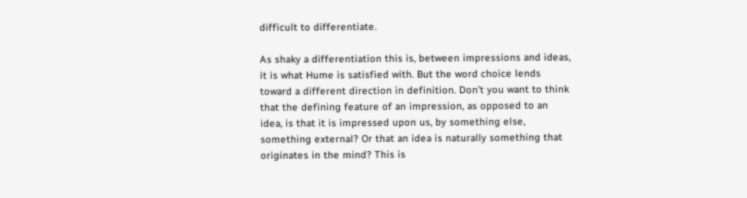difficult to differentiate.

As shaky a differentiation this is, between impressions and ideas, it is what Hume is satisfied with. But the word choice lends toward a different direction in definition. Don’t you want to think that the defining feature of an impression, as opposed to an idea, is that it is impressed upon us, by something else, something external? Or that an idea is naturally something that originates in the mind? This is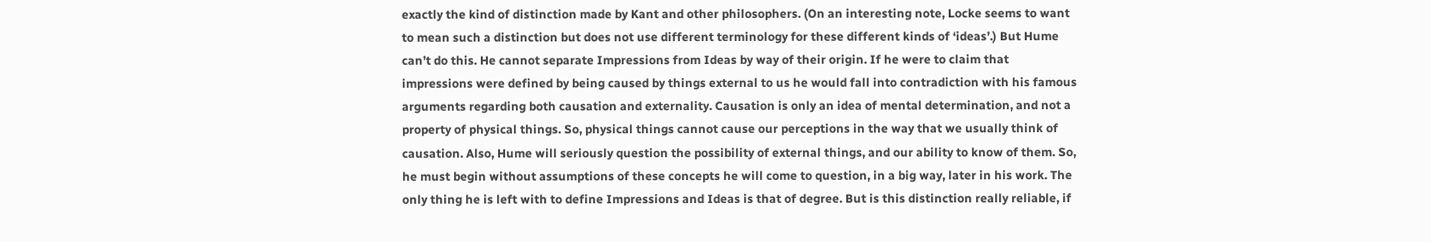exactly the kind of distinction made by Kant and other philosophers. (On an interesting note, Locke seems to want to mean such a distinction but does not use different terminology for these different kinds of ‘ideas’.) But Hume can’t do this. He cannot separate Impressions from Ideas by way of their origin. If he were to claim that impressions were defined by being caused by things external to us he would fall into contradiction with his famous arguments regarding both causation and externality. Causation is only an idea of mental determination, and not a property of physical things. So, physical things cannot cause our perceptions in the way that we usually think of causation. Also, Hume will seriously question the possibility of external things, and our ability to know of them. So, he must begin without assumptions of these concepts he will come to question, in a big way, later in his work. The only thing he is left with to define Impressions and Ideas is that of degree. But is this distinction really reliable, if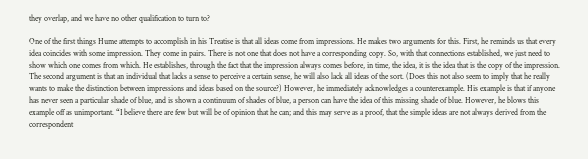they overlap, and we have no other qualification to turn to?

One of the first things Hume attempts to accomplish in his Treatise is that all ideas come from impressions. He makes two arguments for this. First, he reminds us that every idea coincides with some impression. They come in pairs. There is not one that does not have a corresponding copy. So, with that connections established, we just need to show which one comes from which. He establishes, through the fact that the impression always comes before, in time, the idea, it is the idea that is the copy of the impression. The second argument is that an individual that lacks a sense to perceive a certain sense, he will also lack all ideas of the sort. (Does this not also seem to imply that he really wants to make the distinction between impressions and ideas based on the source?) However, he immediately acknowledges a counterexample. His example is that if anyone has never seen a particular shade of blue, and is shown a continuum of shades of blue, a person can have the idea of this missing shade of blue. However, he blows this example off as unimportant. “I believe there are few but will be of opinion that he can; and this may serve as a proof, that the simple ideas are not always derived from the correspondent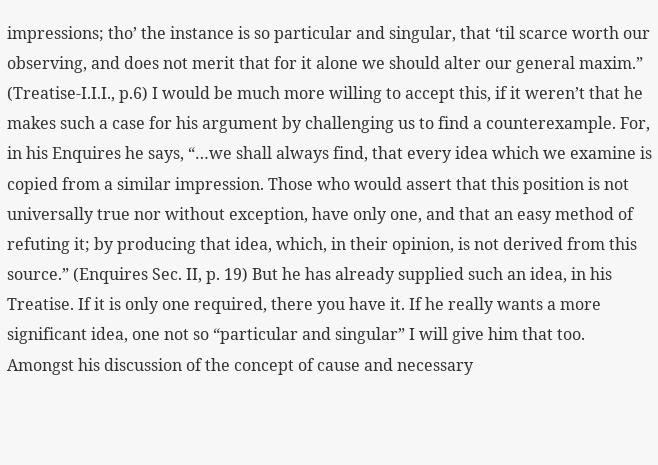impressions; tho’ the instance is so particular and singular, that ‘til scarce worth our observing, and does not merit that for it alone we should alter our general maxim.” (Treatise-I.I.I., p.6) I would be much more willing to accept this, if it weren’t that he makes such a case for his argument by challenging us to find a counterexample. For, in his Enquires he says, “…we shall always find, that every idea which we examine is copied from a similar impression. Those who would assert that this position is not universally true nor without exception, have only one, and that an easy method of refuting it; by producing that idea, which, in their opinion, is not derived from this source.” (Enquires Sec. II, p. 19) But he has already supplied such an idea, in his Treatise. If it is only one required, there you have it. If he really wants a more significant idea, one not so “particular and singular” I will give him that too.
Amongst his discussion of the concept of cause and necessary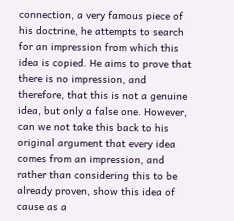connection, a very famous piece of his doctrine, he attempts to search for an impression from which this idea is copied. He aims to prove that there is no impression, and therefore, that this is not a genuine idea, but only a false one. However, can we not take this back to his original argument that every idea comes from an impression, and rather than considering this to be already proven, show this idea of cause as a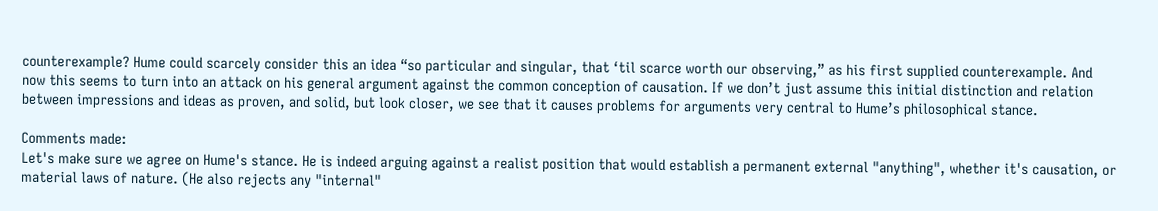counterexample? Hume could scarcely consider this an idea “so particular and singular, that ‘til scarce worth our observing,” as his first supplied counterexample. And now this seems to turn into an attack on his general argument against the common conception of causation. If we don’t just assume this initial distinction and relation between impressions and ideas as proven, and solid, but look closer, we see that it causes problems for arguments very central to Hume’s philosophical stance.

Comments made:
Let's make sure we agree on Hume's stance. He is indeed arguing against a realist position that would establish a permanent external "anything", whether it's causation, or material laws of nature. (He also rejects any "internal"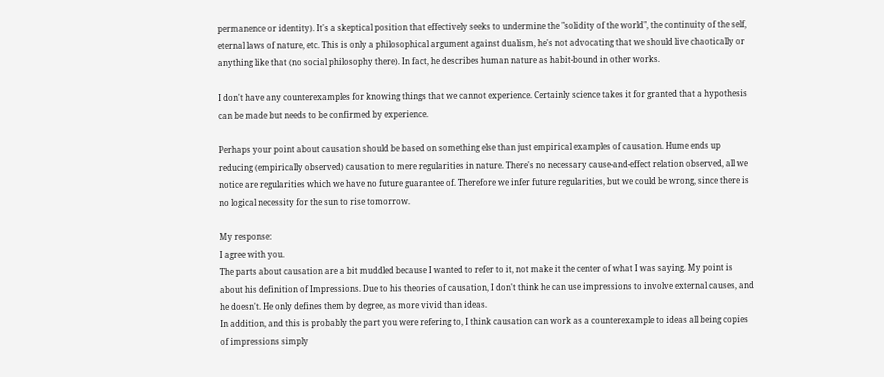permanence or identity). It's a skeptical position that effectively seeks to undermine the "solidity of the world", the continuity of the self, eternal laws of nature, etc. This is only a philosophical argument against dualism, he's not advocating that we should live chaotically or anything like that (no social philosophy there). In fact, he describes human nature as habit-bound in other works.

I don't have any counterexamples for knowing things that we cannot experience. Certainly science takes it for granted that a hypothesis can be made but needs to be confirmed by experience.

Perhaps your point about causation should be based on something else than just empirical examples of causation. Hume ends up reducing (empirically observed) causation to mere regularities in nature. There's no necessary cause-and-effect relation observed, all we notice are regularities which we have no future guarantee of. Therefore we infer future regularities, but we could be wrong, since there is no logical necessity for the sun to rise tomorrow.

My response:
I agree with you.
The parts about causation are a bit muddled because I wanted to refer to it, not make it the center of what I was saying. My point is about his definition of Impressions. Due to his theories of causation, I don't think he can use impressions to involve external causes, and he doesn't. He only defines them by degree, as more vivid than ideas.
In addition, and this is probably the part you were refering to, I think causation can work as a counterexample to ideas all being copies of impressions simply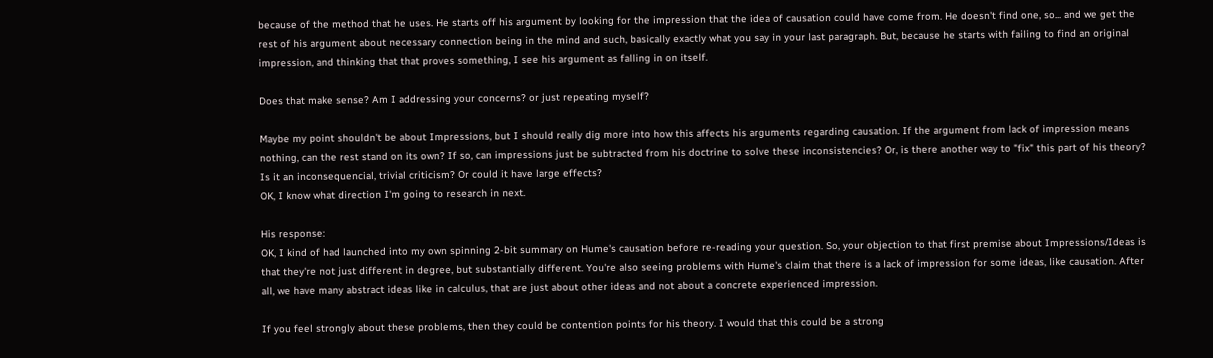because of the method that he uses. He starts off his argument by looking for the impression that the idea of causation could have come from. He doesn't find one, so... and we get the rest of his argument about necessary connection being in the mind and such, basically exactly what you say in your last paragraph. But, because he starts with failing to find an original impression, and thinking that that proves something, I see his argument as falling in on itself.

Does that make sense? Am I addressing your concerns? or just repeating myself?

Maybe my point shouldn't be about Impressions, but I should really dig more into how this affects his arguments regarding causation. If the argument from lack of impression means nothing, can the rest stand on its own? If so, can impressions just be subtracted from his doctrine to solve these inconsistencies? Or, is there another way to "fix" this part of his theory? Is it an inconsequencial, trivial criticism? Or could it have large effects?
OK, I know what direction I'm going to research in next.

His response:
OK, I kind of had launched into my own spinning 2-bit summary on Hume's causation before re-reading your question. So, your objection to that first premise about Impressions/Ideas is that they're not just different in degree, but substantially different. You're also seeing problems with Hume's claim that there is a lack of impression for some ideas, like causation. After all, we have many abstract ideas like in calculus, that are just about other ideas and not about a concrete experienced impression.

If you feel strongly about these problems, then they could be contention points for his theory. I would that this could be a strong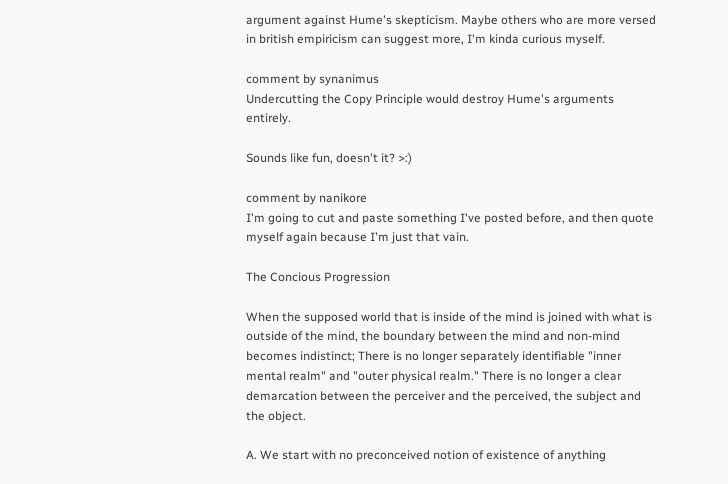argument against Hume's skepticism. Maybe others who are more versed in british empiricism can suggest more, I'm kinda curious myself.

comment by synanimus
Undercutting the Copy Principle would destroy Hume's arguments entirely.

Sounds like fun, doesn't it? >:)

comment by nanikore
I'm going to cut and paste something I've posted before, and then quote myself again because I'm just that vain.

The Concious Progression

When the supposed world that is inside of the mind is joined with what is outside of the mind, the boundary between the mind and non-mind becomes indistinct; There is no longer separately identifiable "inner mental realm" and "outer physical realm." There is no longer a clear demarcation between the perceiver and the perceived, the subject and the object.

A. We start with no preconceived notion of existence of anything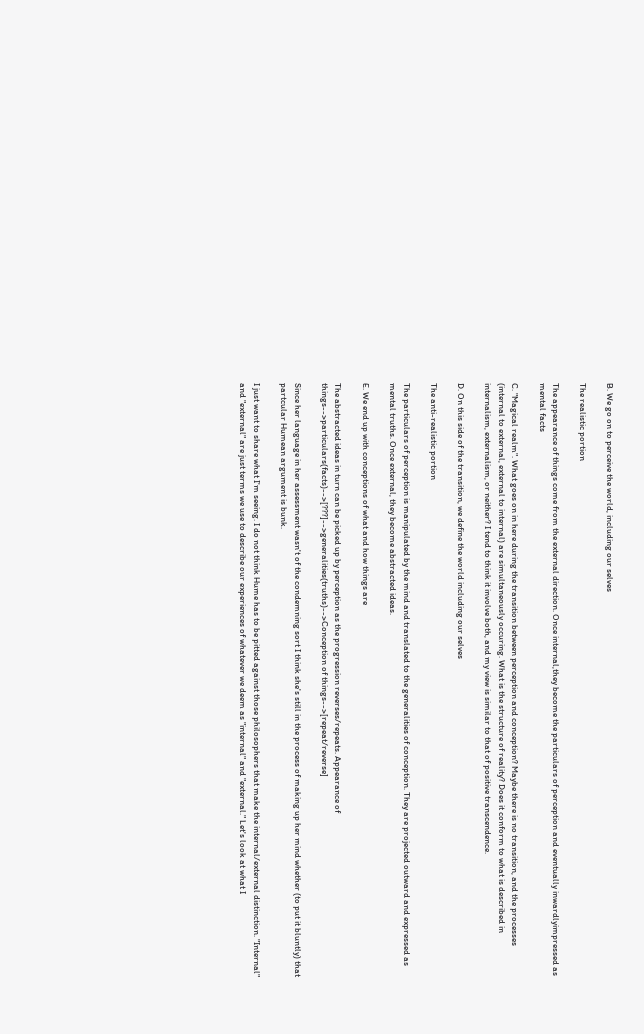B. We go on to perceive the world, including our selves

The realistic portion

The appearance of things come from the external direction. Once internal,they become the particulars of perception and eventually inwardlyimpressed as mental facts

C. "Magical realm". What goes on in here during the transition between perception and conception? Maybe there is no transition, and the processes (internal to external, external to internal) are simultaneously occuring. What is the structure of reality? Does it conform to what is described in internalism, externalism, or neither? I tend to think it involve both, and my view is similar to that of positive transcendence.

D. On this side of the transition, we define the world including our selves

The anti-realistic portion

The particulars of perception is manipulated by the mind and translated to the generalities of conception. They are projected outward and expressed as mental truths. Once external, they become abstracted ideas.

E. We end up with conceptions of what and how things are

The abstracted ideas in turn can be picked up by perception as the progression reverses/repeats. Appearance of things-->particulars(facts)-->[???]-->generalities(truths)-->Conception of things-->[repeat/reverse]

Since her language in her assessment wasn't of the condemning sort I think she's still in the process of making up her mind whether (to put it bluntly) that partcular Humean argument is bunk.

I just want to share what I'm seeing. I do not think Hume has to be pitted against those philosophers that make the internal/external distinction. "Internal" and "external" are just terms we use to describe our experiences of whatever we deem as "internal" and "external." Let's look at what I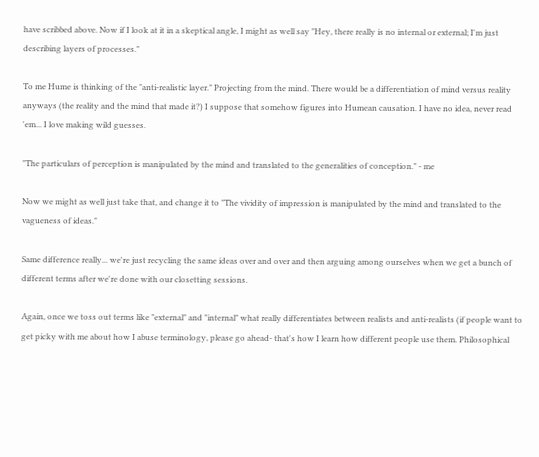have scribbed above. Now if I look at it in a skeptical angle, I might as well say "Hey, there really is no internal or external; I'm just describing layers of processes."

To me Hume is thinking of the "anti-realistic layer." Projecting from the mind. There would be a differentiation of mind versus reality anyways (the reality and the mind that made it?) I suppose that somehow figures into Humean causation. I have no idea, never read 'em... I love making wild guesses.

"The particulars of perception is manipulated by the mind and translated to the generalities of conception." - me

Now we might as well just take that, and change it to "The vividity of impression is manipulated by the mind and translated to the vagueness of ideas."

Same difference really... we're just recycling the same ideas over and over and then arguing among ourselves when we get a bunch of different terms after we're done with our closetting sessions.

Again, once we toss out terms like "external" and "internal" what really differentiates between realists and anti-realists (if people want to get picky with me about how I abuse terminology, please go ahead- that's how I learn how different people use them. Philosophical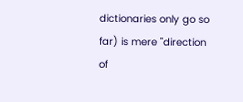dictionaries only go so far) is mere "direction of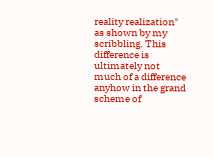reality realization" as shown by my scribbling. This difference is ultimately not much of a difference anyhow in the grand scheme of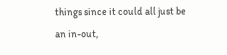things since it could all just be an in-out,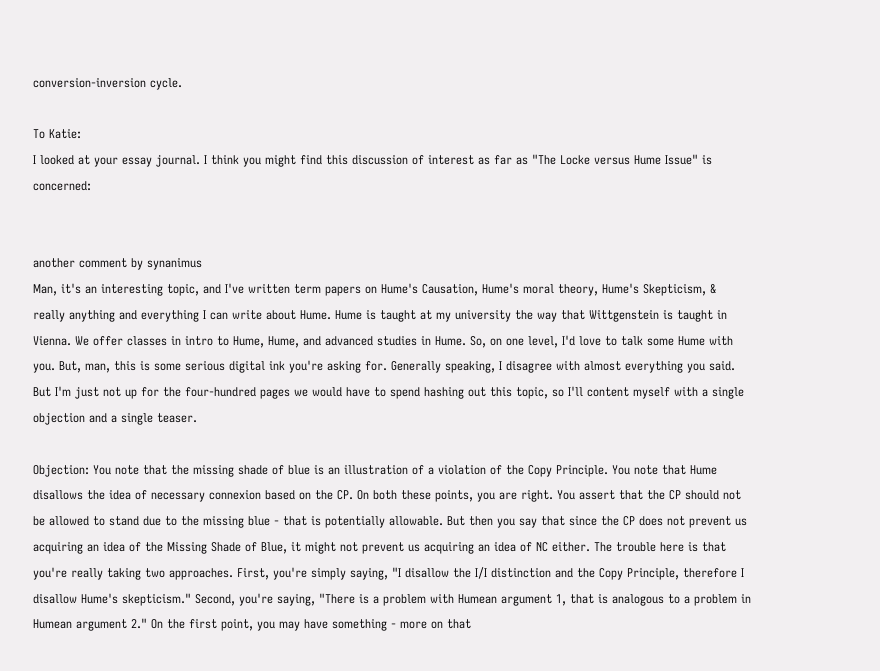conversion-inversion cycle.

To Katie:
I looked at your essay journal. I think you might find this discussion of interest as far as "The Locke versus Hume Issue" is concerned:


another comment by synanimus
Man, it's an interesting topic, and I've written term papers on Hume's Causation, Hume's moral theory, Hume's Skepticism, & really anything and everything I can write about Hume. Hume is taught at my university the way that Wittgenstein is taught in Vienna. We offer classes in intro to Hume, Hume, and advanced studies in Hume. So, on one level, I'd love to talk some Hume with you. But, man, this is some serious digital ink you're asking for. Generally speaking, I disagree with almost everything you said. But I'm just not up for the four-hundred pages we would have to spend hashing out this topic, so I'll content myself with a single objection and a single teaser.

Objection: You note that the missing shade of blue is an illustration of a violation of the Copy Principle. You note that Hume disallows the idea of necessary connexion based on the CP. On both these points, you are right. You assert that the CP should not be allowed to stand due to the missing blue - that is potentially allowable. But then you say that since the CP does not prevent us acquiring an idea of the Missing Shade of Blue, it might not prevent us acquiring an idea of NC either. The trouble here is that you're really taking two approaches. First, you're simply saying, "I disallow the I/I distinction and the Copy Principle, therefore I disallow Hume's skepticism." Second, you're saying, "There is a problem with Humean argument 1, that is analogous to a problem in Humean argument 2." On the first point, you may have something - more on that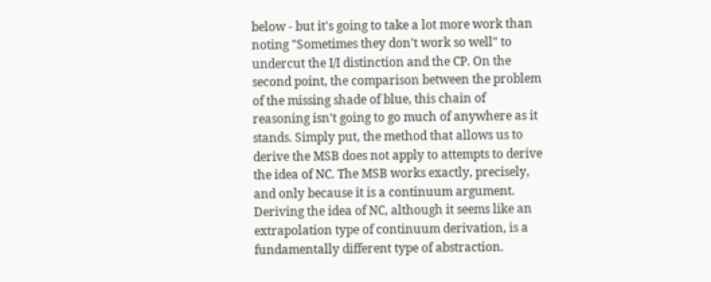below - but it's going to take a lot more work than noting "Sometimes they don't work so well" to undercut the I/I distinction and the CP. On the second point, the comparison between the problem of the missing shade of blue, this chain of reasoning isn't going to go much of anywhere as it stands. Simply put, the method that allows us to derive the MSB does not apply to attempts to derive the idea of NC. The MSB works exactly, precisely, and only because it is a continuum argument. Deriving the idea of NC, although it seems like an extrapolation type of continuum derivation, is a fundamentally different type of abstraction.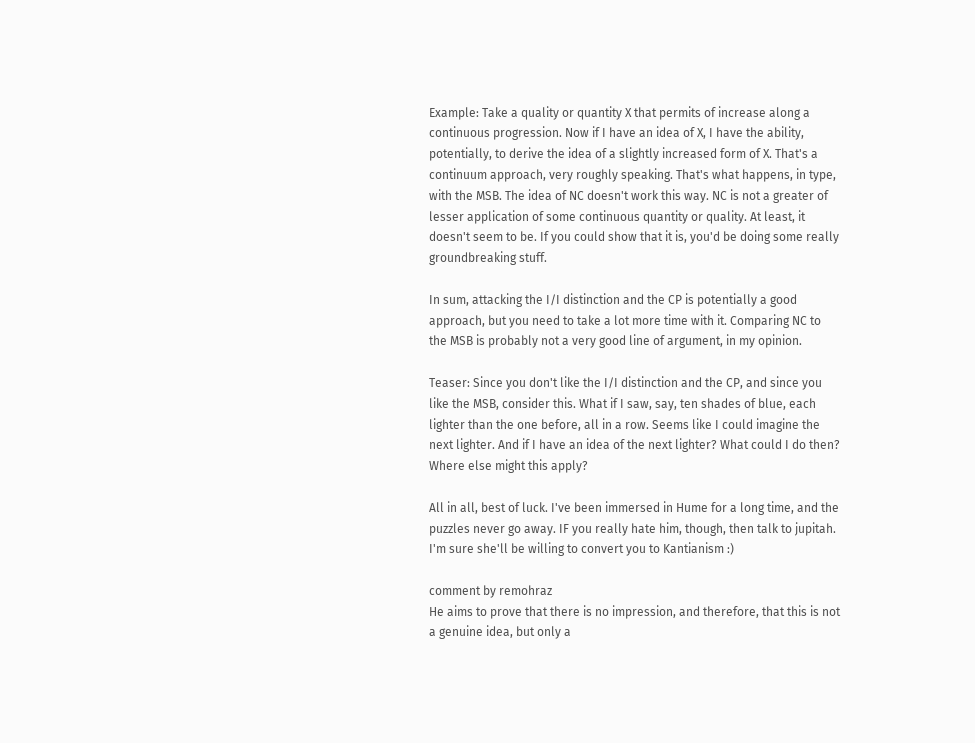Example: Take a quality or quantity X that permits of increase along a continuous progression. Now if I have an idea of X, I have the ability, potentially, to derive the idea of a slightly increased form of X. That's a continuum approach, very roughly speaking. That's what happens, in type, with the MSB. The idea of NC doesn't work this way. NC is not a greater of lesser application of some continuous quantity or quality. At least, it doesn't seem to be. If you could show that it is, you'd be doing some really groundbreaking stuff.

In sum, attacking the I/I distinction and the CP is potentially a good approach, but you need to take a lot more time with it. Comparing NC to the MSB is probably not a very good line of argument, in my opinion.

Teaser: Since you don't like the I/I distinction and the CP, and since you like the MSB, consider this. What if I saw, say, ten shades of blue, each lighter than the one before, all in a row. Seems like I could imagine the next lighter. And if I have an idea of the next lighter? What could I do then? Where else might this apply?

All in all, best of luck. I've been immersed in Hume for a long time, and the puzzles never go away. IF you really hate him, though, then talk to jupitah. I'm sure she'll be willing to convert you to Kantianism :)

comment by remohraz
He aims to prove that there is no impression, and therefore, that this is not a genuine idea, but only a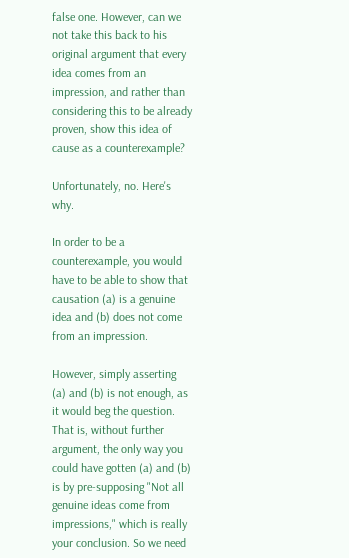false one. However, can we not take this back to his original argument that every idea comes from an impression, and rather than considering this to be already proven, show this idea of cause as a counterexample?

Unfortunately, no. Here's why.

In order to be a counterexample, you would have to be able to show that causation (a) is a genuine idea and (b) does not come from an impression.

However, simply asserting (a) and (b) is not enough, as it would beg the question. That is, without further argument, the only way you could have gotten (a) and (b) is by pre-supposing "Not all genuine ideas come from impressions," which is really your conclusion. So we need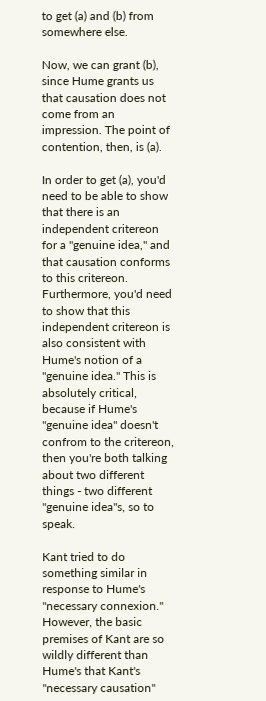to get (a) and (b) from somewhere else.

Now, we can grant (b), since Hume grants us that causation does not come from an impression. The point of contention, then, is (a).

In order to get (a), you'd need to be able to show that there is an independent critereon for a "genuine idea," and that causation conforms to this critereon. Furthermore, you'd need to show that this independent critereon is also consistent with Hume's notion of a "genuine idea." This is absolutely critical, because if Hume's "genuine idea" doesn't confrom to the critereon, then you're both talking about two different things - two different "genuine idea"s, so to speak.

Kant tried to do something similar in response to Hume's "necessary connexion." However, the basic premises of Kant are so wildly different than Hume's that Kant's "necessary causation"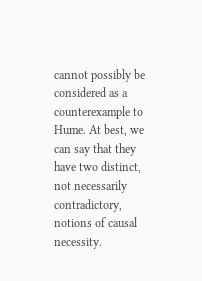cannot possibly be considered as a counterexample to Hume. At best, we can say that they have two distinct, not necessarily contradictory, notions of causal necessity.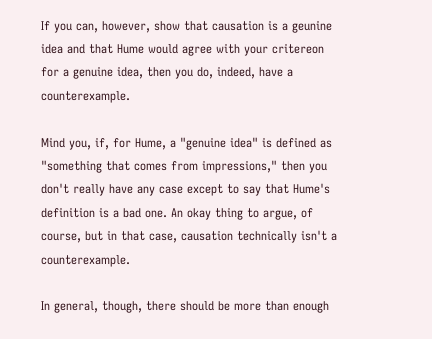If you can, however, show that causation is a geunine idea and that Hume would agree with your critereon for a genuine idea, then you do, indeed, have a counterexample.

Mind you, if, for Hume, a "genuine idea" is defined as "something that comes from impressions," then you don't really have any case except to say that Hume's definition is a bad one. An okay thing to argue, of course, but in that case, causation technically isn't a counterexample.

In general, though, there should be more than enough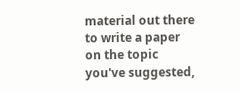material out there to write a paper on the topic you've suggested,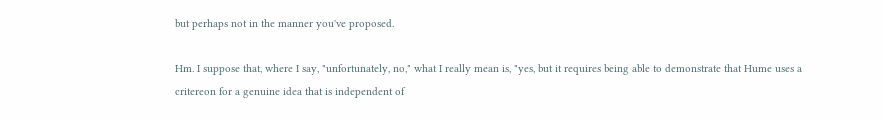but perhaps not in the manner you've proposed.

Hm. I suppose that, where I say, "unfortunately, no," what I really mean is, "yes, but it requires being able to demonstrate that Hume uses a critereon for a genuine idea that is independent of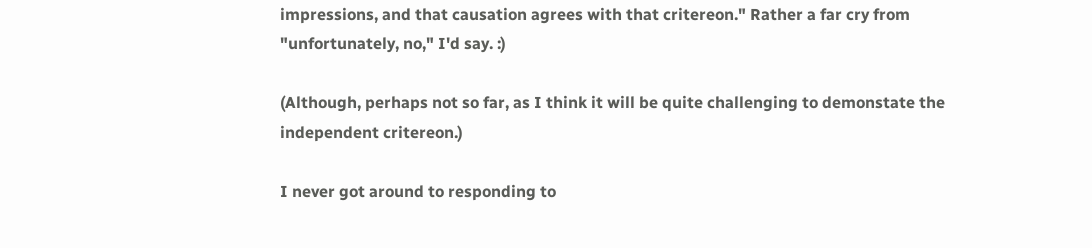impressions, and that causation agrees with that critereon." Rather a far cry from "unfortunately, no," I'd say. :)

(Although, perhaps not so far, as I think it will be quite challenging to demonstate the independent critereon.)

I never got around to responding to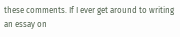these comments. If I ever get around to writing an essay on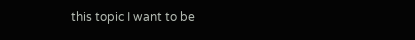this topic I want to be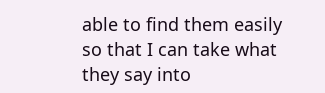able to find them easily so that I can take what they say into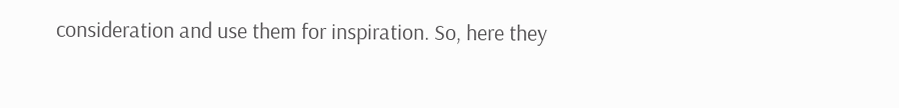consideration and use them for inspiration. So, here they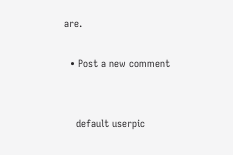are.

  • Post a new comment


    default userpic